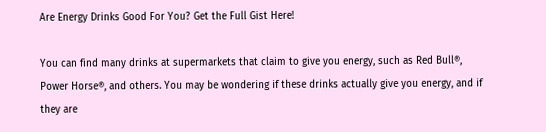Are Energy Drinks Good For You? Get the Full Gist Here!

You can find many drinks at supermarkets that claim to give you energy, such as Red Bull®, Power Horse®, and others. You may be wondering if these drinks actually give you energy, and if they are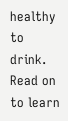healthy to drink. Read on to learn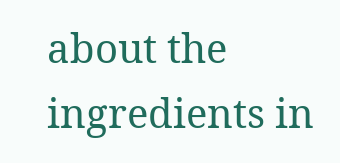about the ingredients in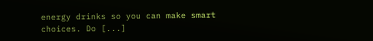energy drinks so you can make smart choices. Do [...]